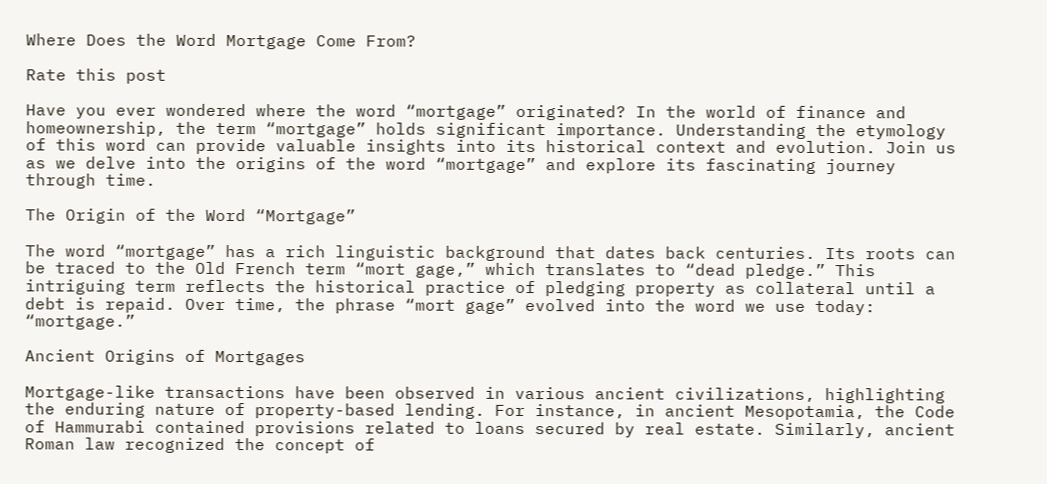Where Does the Word Mortgage Come From?

Rate this post

Have you ever wondered where the word “mortgage” originated? In the world of finance and homeownership, the term “mortgage” holds significant importance. Understanding the etymology of this word can provide valuable insights into its historical context and evolution. Join us as we delve into the origins of the word “mortgage” and explore its fascinating journey through time.

The Origin of the Word “Mortgage”

The word “mortgage” has a rich linguistic background that dates back centuries. Its roots can be traced to the Old French term “mort gage,” which translates to “dead pledge.” This intriguing term reflects the historical practice of pledging property as collateral until a debt is repaid. Over time, the phrase “mort gage” evolved into the word we use today: “mortgage.”

Ancient Origins of Mortgages

Mortgage-like transactions have been observed in various ancient civilizations, highlighting the enduring nature of property-based lending. For instance, in ancient Mesopotamia, the Code of Hammurabi contained provisions related to loans secured by real estate. Similarly, ancient Roman law recognized the concept of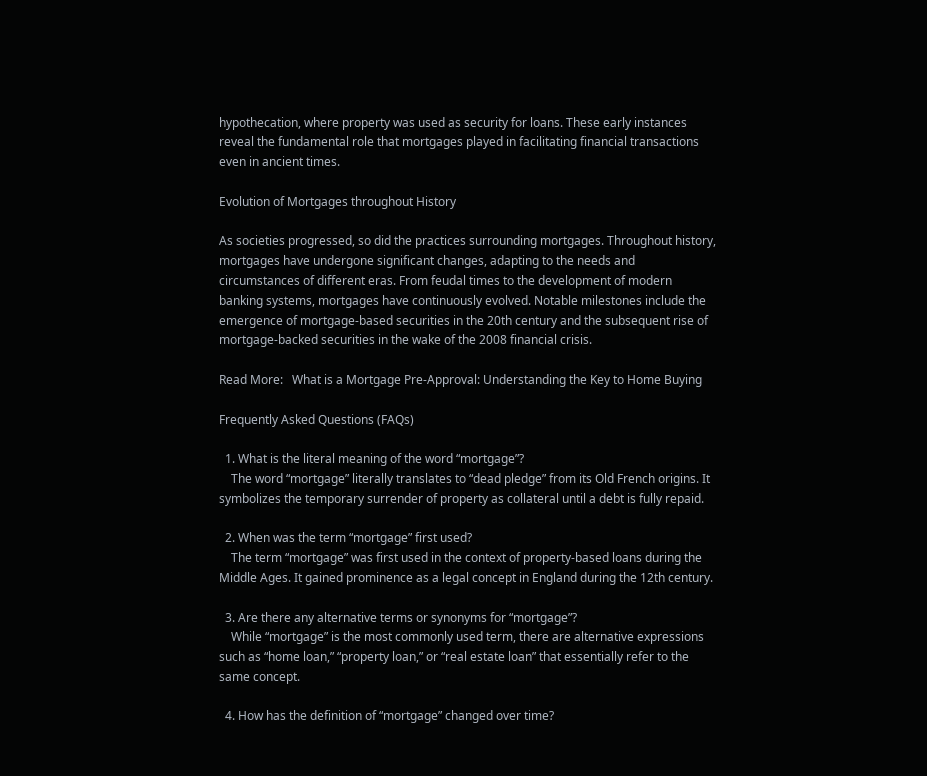hypothecation, where property was used as security for loans. These early instances reveal the fundamental role that mortgages played in facilitating financial transactions even in ancient times.

Evolution of Mortgages throughout History

As societies progressed, so did the practices surrounding mortgages. Throughout history, mortgages have undergone significant changes, adapting to the needs and circumstances of different eras. From feudal times to the development of modern banking systems, mortgages have continuously evolved. Notable milestones include the emergence of mortgage-based securities in the 20th century and the subsequent rise of mortgage-backed securities in the wake of the 2008 financial crisis.

Read More:   What is a Mortgage Pre-Approval: Understanding the Key to Home Buying

Frequently Asked Questions (FAQs)

  1. What is the literal meaning of the word “mortgage”?
    The word “mortgage” literally translates to “dead pledge” from its Old French origins. It symbolizes the temporary surrender of property as collateral until a debt is fully repaid.

  2. When was the term “mortgage” first used?
    The term “mortgage” was first used in the context of property-based loans during the Middle Ages. It gained prominence as a legal concept in England during the 12th century.

  3. Are there any alternative terms or synonyms for “mortgage”?
    While “mortgage” is the most commonly used term, there are alternative expressions such as “home loan,” “property loan,” or “real estate loan” that essentially refer to the same concept.

  4. How has the definition of “mortgage” changed over time?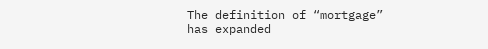The definition of “mortgage” has expanded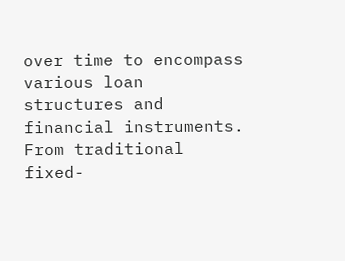over time to encompass various loan structures and financial instruments. From traditional fixed-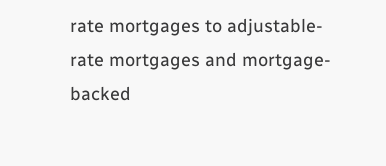rate mortgages to adjustable-rate mortgages and mortgage-backed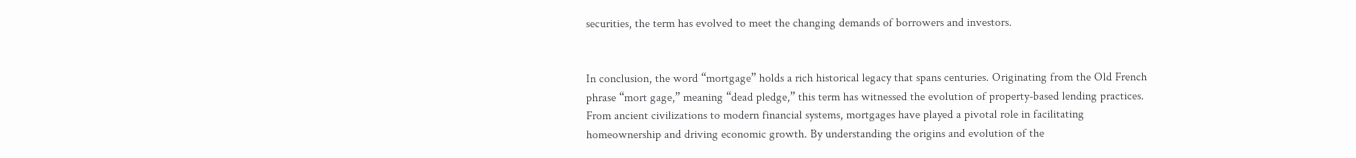securities, the term has evolved to meet the changing demands of borrowers and investors.


In conclusion, the word “mortgage” holds a rich historical legacy that spans centuries. Originating from the Old French phrase “mort gage,” meaning “dead pledge,” this term has witnessed the evolution of property-based lending practices. From ancient civilizations to modern financial systems, mortgages have played a pivotal role in facilitating homeownership and driving economic growth. By understanding the origins and evolution of the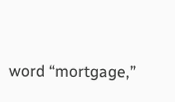word “mortgage,”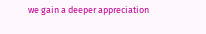we gain a deeper appreciation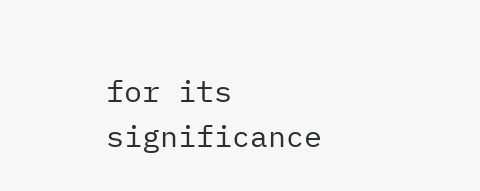for its significance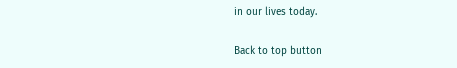in our lives today.

Back to top button